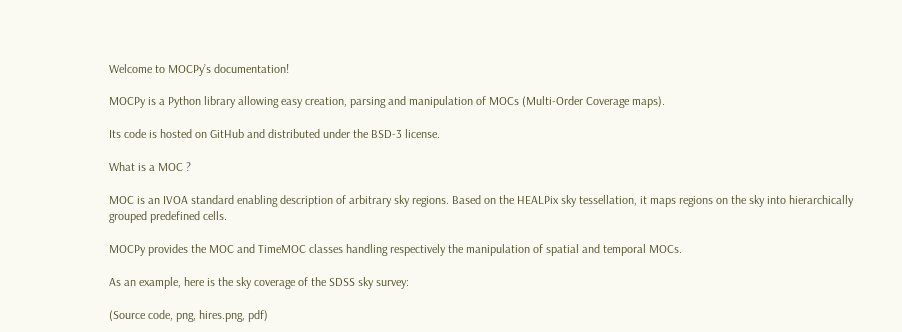Welcome to MOCPy’s documentation!

MOCPy is a Python library allowing easy creation, parsing and manipulation of MOCs (Multi-Order Coverage maps).

Its code is hosted on GitHub and distributed under the BSD-3 license.

What is a MOC ?

MOC is an IVOA standard enabling description of arbitrary sky regions. Based on the HEALPix sky tessellation, it maps regions on the sky into hierarchically grouped predefined cells.

MOCPy provides the MOC and TimeMOC classes handling respectively the manipulation of spatial and temporal MOCs.

As an example, here is the sky coverage of the SDSS sky survey:

(Source code, png, hires.png, pdf)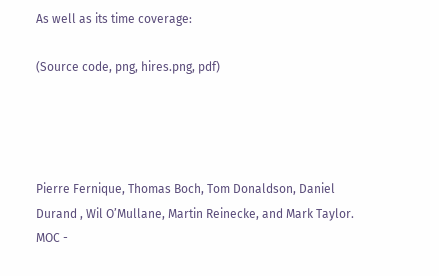As well as its time coverage:

(Source code, png, hires.png, pdf)




Pierre Fernique, Thomas Boch, Tom Donaldson, Daniel Durand , Wil O’Mullane, Martin Reinecke, and Mark Taylor. MOC -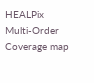HEALPix Multi-Order Coverage map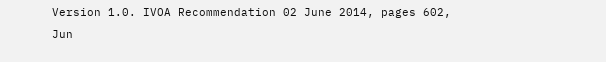Version 1.0. IVOA Recommendation 02 June 2014, pages 602, Jun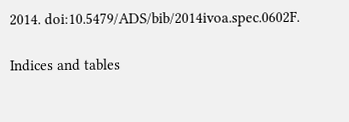2014. doi:10.5479/ADS/bib/2014ivoa.spec.0602F.

Indices and tables